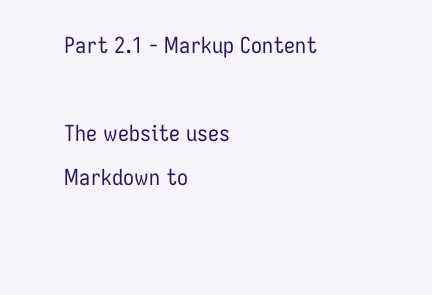Part 2.1 - Markup Content

The website uses Markdown to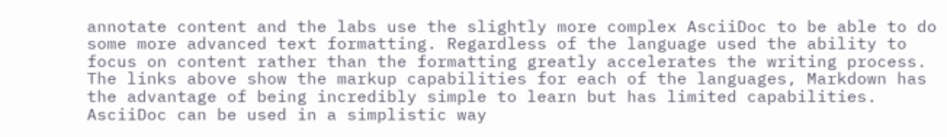annotate content and the labs use the slightly more complex AsciiDoc to be able to do some more advanced text formatting. Regardless of the language used the ability to focus on content rather than the formatting greatly accelerates the writing process. The links above show the markup capabilities for each of the languages, Markdown has the advantage of being incredibly simple to learn but has limited capabilities. AsciiDoc can be used in a simplistic way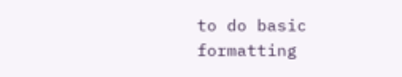to do basic formatting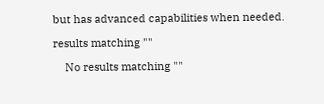but has advanced capabilities when needed.

results matching ""

    No results matching ""